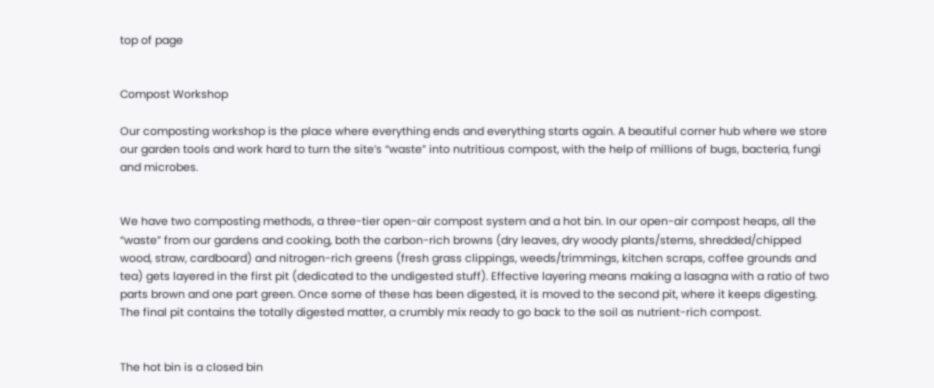top of page


Compost Workshop

Our composting workshop is the place where everything ends and everything starts again. A beautiful corner hub where we store our garden tools and work hard to turn the site’s “waste” into nutritious compost, with the help of millions of bugs, bacteria, fungi and microbes.


We have two composting methods, a three-tier open-air compost system and a hot bin. In our open-air compost heaps, all the “waste” from our gardens and cooking, both the carbon-rich browns (dry leaves, dry woody plants/stems, shredded/chipped wood, straw, cardboard) and nitrogen-rich greens (fresh grass clippings, weeds/trimmings, kitchen scraps, coffee grounds and tea) gets layered in the first pit (dedicated to the undigested stuff). Effective layering means making a lasagna with a ratio of two parts brown and one part green. Once some of these has been digested, it is moved to the second pit, where it keeps digesting. The final pit contains the totally digested matter, a crumbly mix ready to go back to the soil as nutrient-rich compost.


The hot bin is a closed bin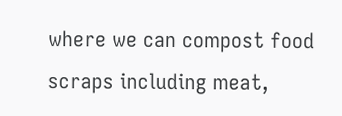where we can compost food scraps including meat,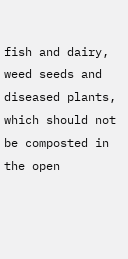fish and dairy, weed seeds and diseased plants, which should not be composted in the open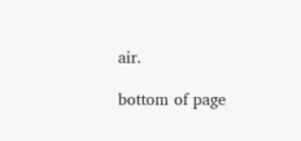air.

bottom of page